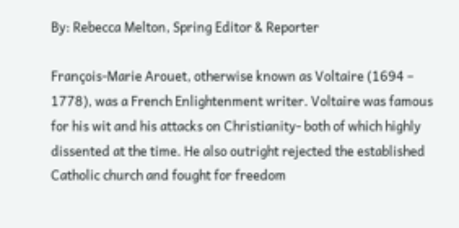By: Rebecca Melton, Spring Editor & Reporter

François-Marie Arouet, otherwise known as Voltaire (1694 – 1778), was a French Enlightenment writer. Voltaire was famous for his wit and his attacks on Christianity- both of which highly dissented at the time. He also outright rejected the established Catholic church and fought for freedom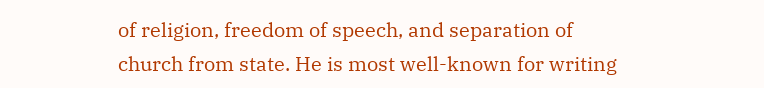of religion, freedom of speech, and separation of church from state. He is most well-known for writing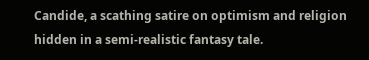Candide, a scathing satire on optimism and religion hidden in a semi-realistic fantasy tale.